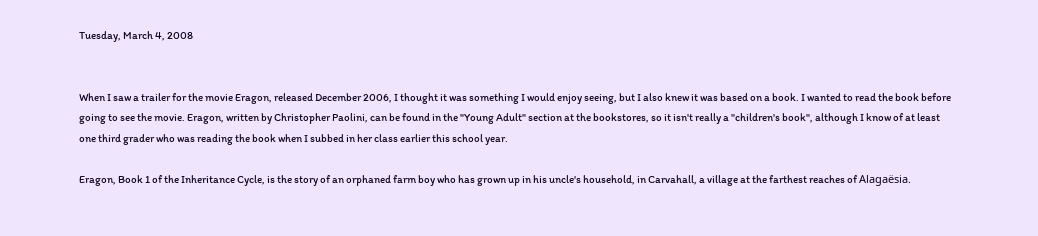Tuesday, March 4, 2008


When I saw a trailer for the movie Eragon, released December 2006, I thought it was something I would enjoy seeing, but I also knew it was based on a book. I wanted to read the book before going to see the movie. Eragon, written by Christopher Paolini, can be found in the "Young Adult" section at the bookstores, so it isn't really a "children's book", although I know of at least one third grader who was reading the book when I subbed in her class earlier this school year.

Eragon, Book 1 of the Inheritance Cycle, is the story of an orphaned farm boy who has grown up in his uncle's household, in Carvahall, a village at the farthest reaches of Alagaësia.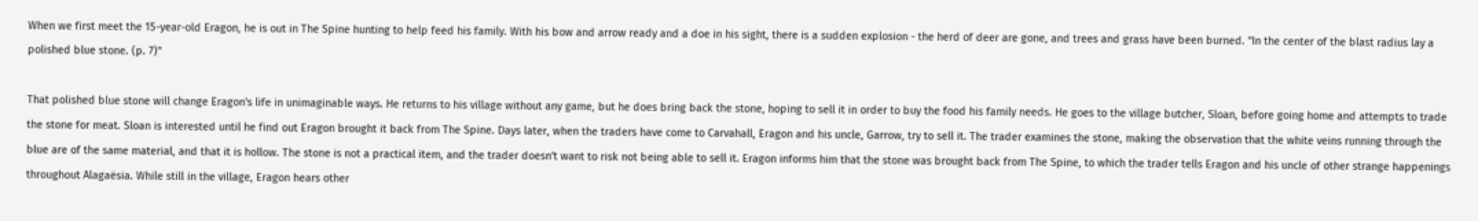When we first meet the 15-year-old Eragon, he is out in The Spine hunting to help feed his family. With his bow and arrow ready and a doe in his sight, there is a sudden explosion - the herd of deer are gone, and trees and grass have been burned. "In the center of the blast radius lay a polished blue stone. (p. 7)"

That polished blue stone will change Eragon's life in unimaginable ways. He returns to his village without any game, but he does bring back the stone, hoping to sell it in order to buy the food his family needs. He goes to the village butcher, Sloan, before going home and attempts to trade the stone for meat. Sloan is interested until he find out Eragon brought it back from The Spine. Days later, when the traders have come to Carvahall, Eragon and his uncle, Garrow, try to sell it. The trader examines the stone, making the observation that the white veins running through the blue are of the same material, and that it is hollow. The stone is not a practical item, and the trader doesn't want to risk not being able to sell it. Eragon informs him that the stone was brought back from The Spine, to which the trader tells Eragon and his uncle of other strange happenings throughout Alagaësia. While still in the village, Eragon hears other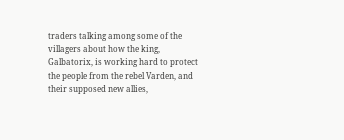traders talking among some of the villagers about how the king, Galbatorix, is working hard to protect the people from the rebel Varden, and their supposed new allies,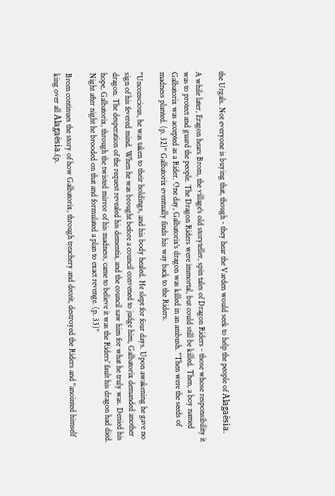the Urgals. Not everyone is buying that, though - they hear the Varden would seek to help the people of Alagaësia.

A while later, Eragon hears Brom, the village's old storyteller, spin tales of Dragon Riders - those whose responsibility it was to protect and guard the people. The Dragon Riders were immortal, but could still be killed. Then, a boy named Galbatorix was accepted as a Rider. One day, Galbatorix's dragon was killed in an ambush. "Then were the seeds of madness planted. (p. 32)" Galbatorix eventually finds his way back to the Riders.

"Unconscious, he was taken to their holdings, and his body healed. He slept for four days. Upon awakening he gave no sign of his fevered mind. When he was brought before a council convened to judge him, Galbatorix demanded another dragon. The desperation of the request revealed his dementia, and the council saw him for what he truly was. Denied his hope, Galbatorix, through the twisted mirror of his madness, came to believe it was the Riders' fault his dragon had died. Night after night he brooded on that and formulated a plan to exact revenge. (p. 33)"

Brom continues the story of how Galbatorix, through treachery and deceit, destroyed the Riders and "anointed himself king over all Alagaësia.(p.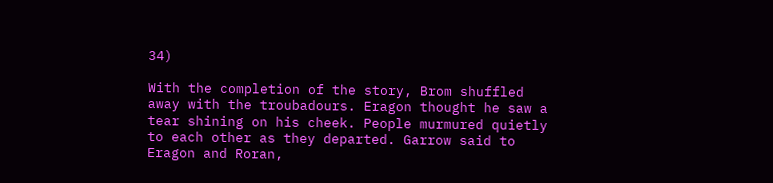34)

With the completion of the story, Brom shuffled away with the troubadours. Eragon thought he saw a tear shining on his cheek. People murmured quietly to each other as they departed. Garrow said to Eragon and Roran,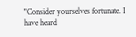"Consider yourselves fortunate. I have heard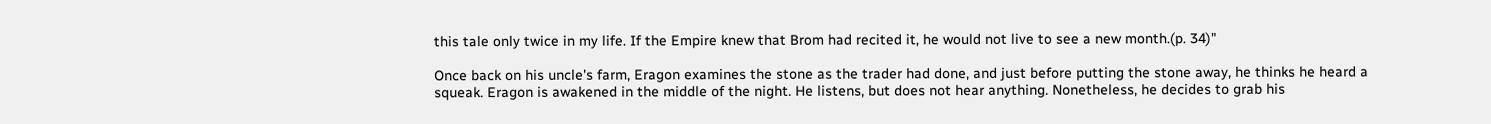this tale only twice in my life. If the Empire knew that Brom had recited it, he would not live to see a new month.(p. 34)"

Once back on his uncle's farm, Eragon examines the stone as the trader had done, and just before putting the stone away, he thinks he heard a squeak. Eragon is awakened in the middle of the night. He listens, but does not hear anything. Nonetheless, he decides to grab his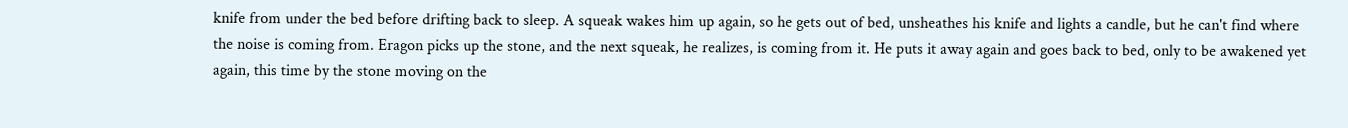knife from under the bed before drifting back to sleep. A squeak wakes him up again, so he gets out of bed, unsheathes his knife and lights a candle, but he can't find where the noise is coming from. Eragon picks up the stone, and the next squeak, he realizes, is coming from it. He puts it away again and goes back to bed, only to be awakened yet again, this time by the stone moving on the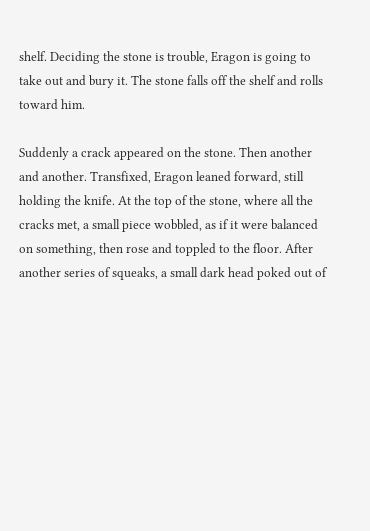shelf. Deciding the stone is trouble, Eragon is going to take out and bury it. The stone falls off the shelf and rolls toward him.

Suddenly a crack appeared on the stone. Then another and another. Transfixed, Eragon leaned forward, still holding the knife. At the top of the stone, where all the cracks met, a small piece wobbled, as if it were balanced on something, then rose and toppled to the floor. After another series of squeaks, a small dark head poked out of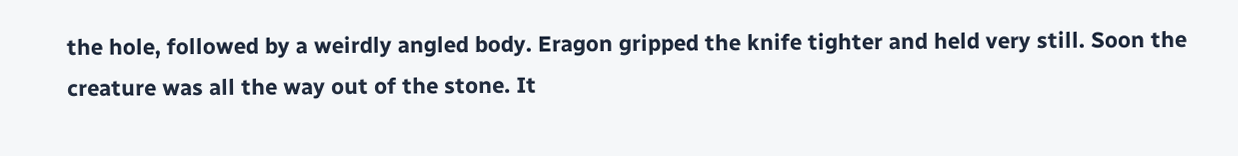the hole, followed by a weirdly angled body. Eragon gripped the knife tighter and held very still. Soon the creature was all the way out of the stone. It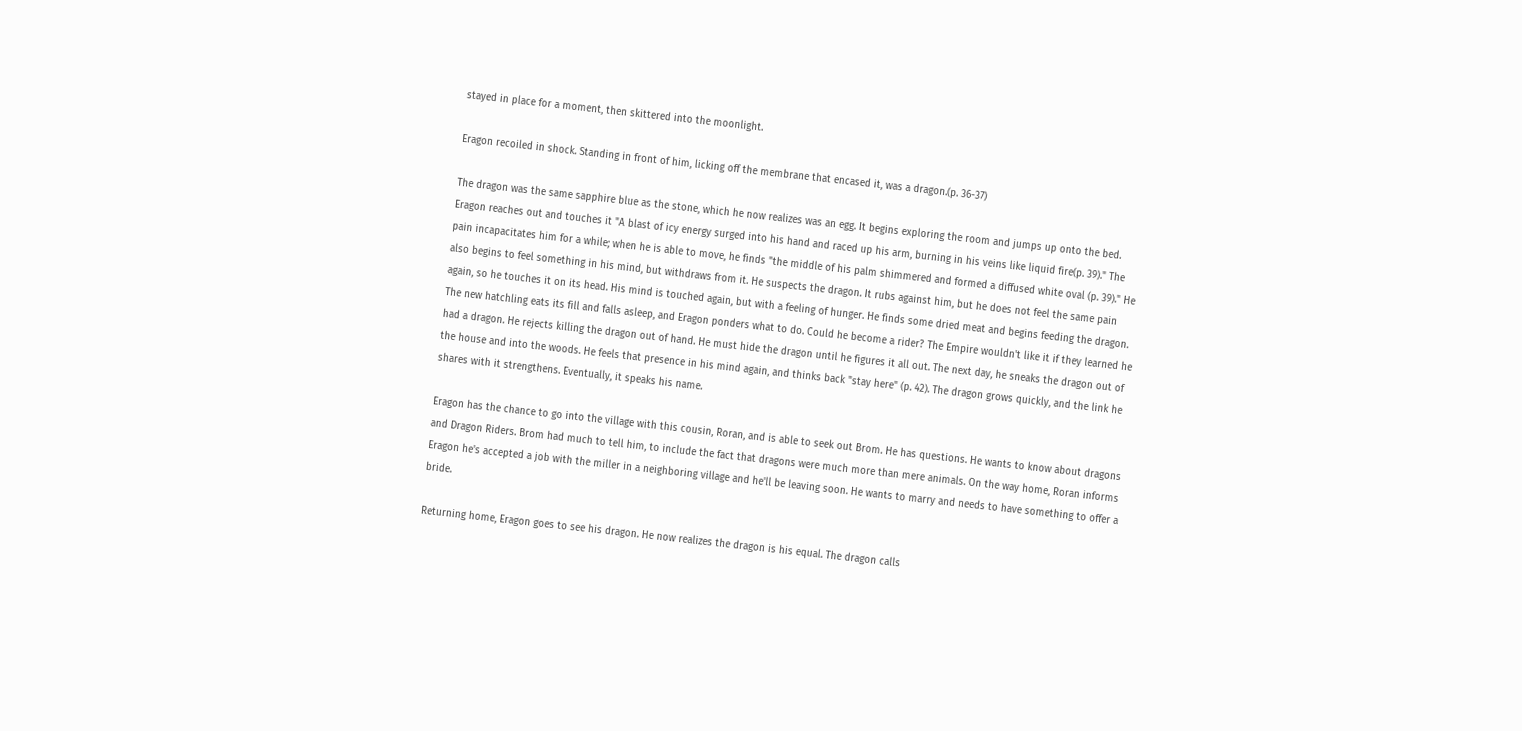stayed in place for a moment, then skittered into the moonlight.

Eragon recoiled in shock. Standing in front of him, licking off the membrane that encased it, was a dragon.(p. 36-37)

The dragon was the same sapphire blue as the stone, which he now realizes was an egg. It begins exploring the room and jumps up onto the bed. Eragon reaches out and touches it "A blast of icy energy surged into his hand and raced up his arm, burning in his veins like liquid fire(p. 39)." The pain incapacitates him for a while; when he is able to move, he finds "the middle of his palm shimmered and formed a diffused white oval (p. 39)." He also begins to feel something in his mind, but withdraws from it. He suspects the dragon. It rubs against him, but he does not feel the same pain again, so he touches it on its head. His mind is touched again, but with a feeling of hunger. He finds some dried meat and begins feeding the dragon. The new hatchling eats its fill and falls asleep, and Eragon ponders what to do. Could he become a rider? The Empire wouldn't like it if they learned he had a dragon. He rejects killing the dragon out of hand. He must hide the dragon until he figures it all out. The next day, he sneaks the dragon out of the house and into the woods. He feels that presence in his mind again, and thinks back "stay here" (p. 42). The dragon grows quickly, and the link he shares with it strengthens. Eventually, it speaks his name.

Eragon has the chance to go into the village with this cousin, Roran, and is able to seek out Brom. He has questions. He wants to know about dragons and Dragon Riders. Brom had much to tell him, to include the fact that dragons were much more than mere animals. On the way home, Roran informs Eragon he's accepted a job with the miller in a neighboring village and he'll be leaving soon. He wants to marry and needs to have something to offer a bride.

Returning home, Eragon goes to see his dragon. He now realizes the dragon is his equal. The dragon calls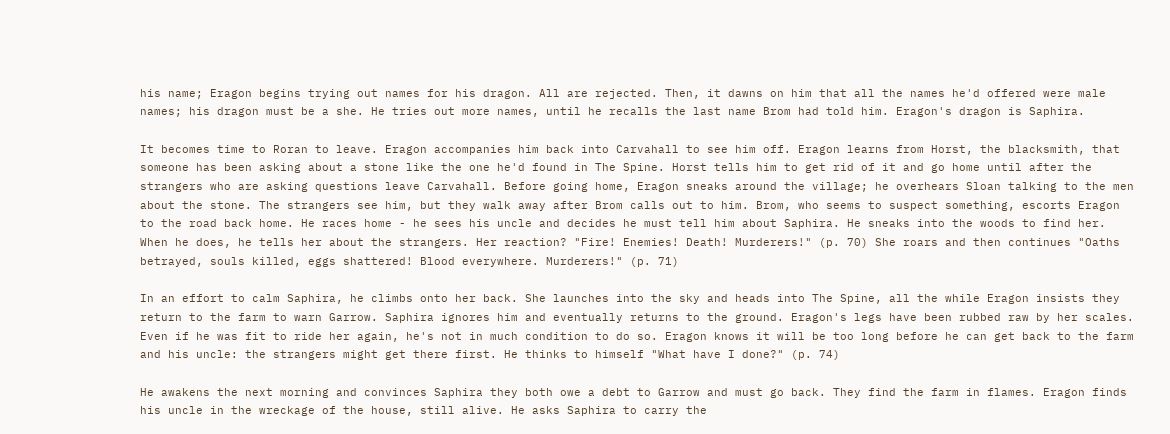his name; Eragon begins trying out names for his dragon. All are rejected. Then, it dawns on him that all the names he'd offered were male names; his dragon must be a she. He tries out more names, until he recalls the last name Brom had told him. Eragon's dragon is Saphira.

It becomes time to Roran to leave. Eragon accompanies him back into Carvahall to see him off. Eragon learns from Horst, the blacksmith, that someone has been asking about a stone like the one he'd found in The Spine. Horst tells him to get rid of it and go home until after the strangers who are asking questions leave Carvahall. Before going home, Eragon sneaks around the village; he overhears Sloan talking to the men about the stone. The strangers see him, but they walk away after Brom calls out to him. Brom, who seems to suspect something, escorts Eragon to the road back home. He races home - he sees his uncle and decides he must tell him about Saphira. He sneaks into the woods to find her. When he does, he tells her about the strangers. Her reaction? "Fire! Enemies! Death! Murderers!" (p. 70) She roars and then continues "Oaths betrayed, souls killed, eggs shattered! Blood everywhere. Murderers!" (p. 71)

In an effort to calm Saphira, he climbs onto her back. She launches into the sky and heads into The Spine, all the while Eragon insists they return to the farm to warn Garrow. Saphira ignores him and eventually returns to the ground. Eragon's legs have been rubbed raw by her scales. Even if he was fit to ride her again, he's not in much condition to do so. Eragon knows it will be too long before he can get back to the farm and his uncle: the strangers might get there first. He thinks to himself "What have I done?" (p. 74)

He awakens the next morning and convinces Saphira they both owe a debt to Garrow and must go back. They find the farm in flames. Eragon finds his uncle in the wreckage of the house, still alive. He asks Saphira to carry the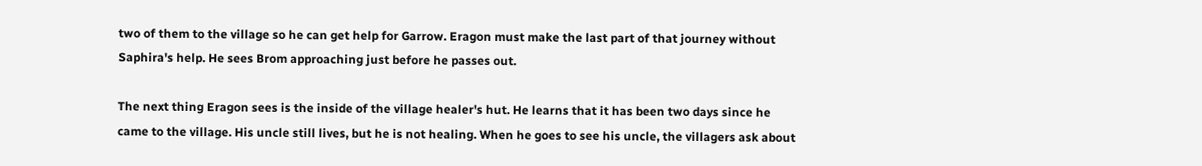two of them to the village so he can get help for Garrow. Eragon must make the last part of that journey without Saphira's help. He sees Brom approaching just before he passes out.

The next thing Eragon sees is the inside of the village healer's hut. He learns that it has been two days since he came to the village. His uncle still lives, but he is not healing. When he goes to see his uncle, the villagers ask about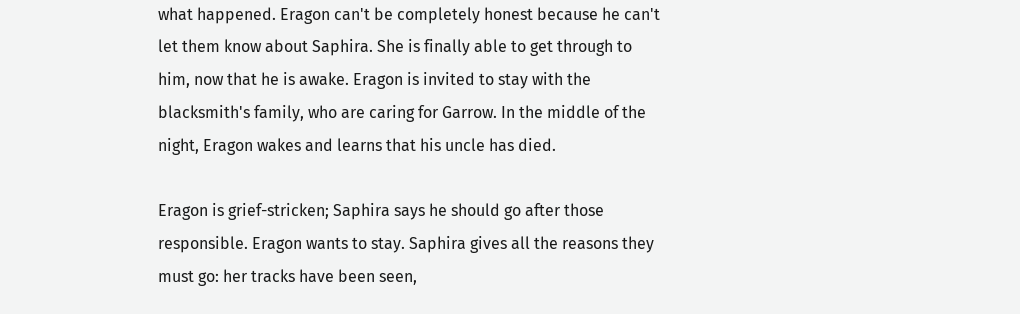what happened. Eragon can't be completely honest because he can't let them know about Saphira. She is finally able to get through to him, now that he is awake. Eragon is invited to stay with the blacksmith's family, who are caring for Garrow. In the middle of the night, Eragon wakes and learns that his uncle has died.

Eragon is grief-stricken; Saphira says he should go after those responsible. Eragon wants to stay. Saphira gives all the reasons they must go: her tracks have been seen,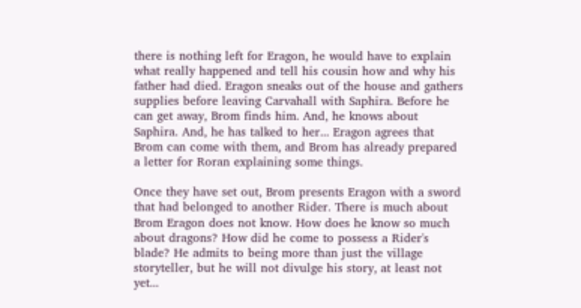there is nothing left for Eragon, he would have to explain what really happened and tell his cousin how and why his father had died. Eragon sneaks out of the house and gathers supplies before leaving Carvahall with Saphira. Before he can get away, Brom finds him. And, he knows about Saphira. And, he has talked to her... Eragon agrees that Brom can come with them, and Brom has already prepared a letter for Roran explaining some things.

Once they have set out, Brom presents Eragon with a sword that had belonged to another Rider. There is much about Brom Eragon does not know. How does he know so much about dragons? How did he come to possess a Rider's blade? He admits to being more than just the village storyteller, but he will not divulge his story, at least not yet...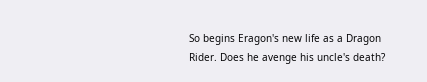So begins Eragon's new life as a Dragon Rider. Does he avenge his uncle's death?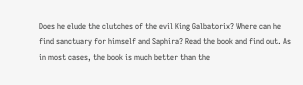Does he elude the clutches of the evil King Galbatorix? Where can he find sanctuary for himself and Saphira? Read the book and find out. As in most cases, the book is much better than the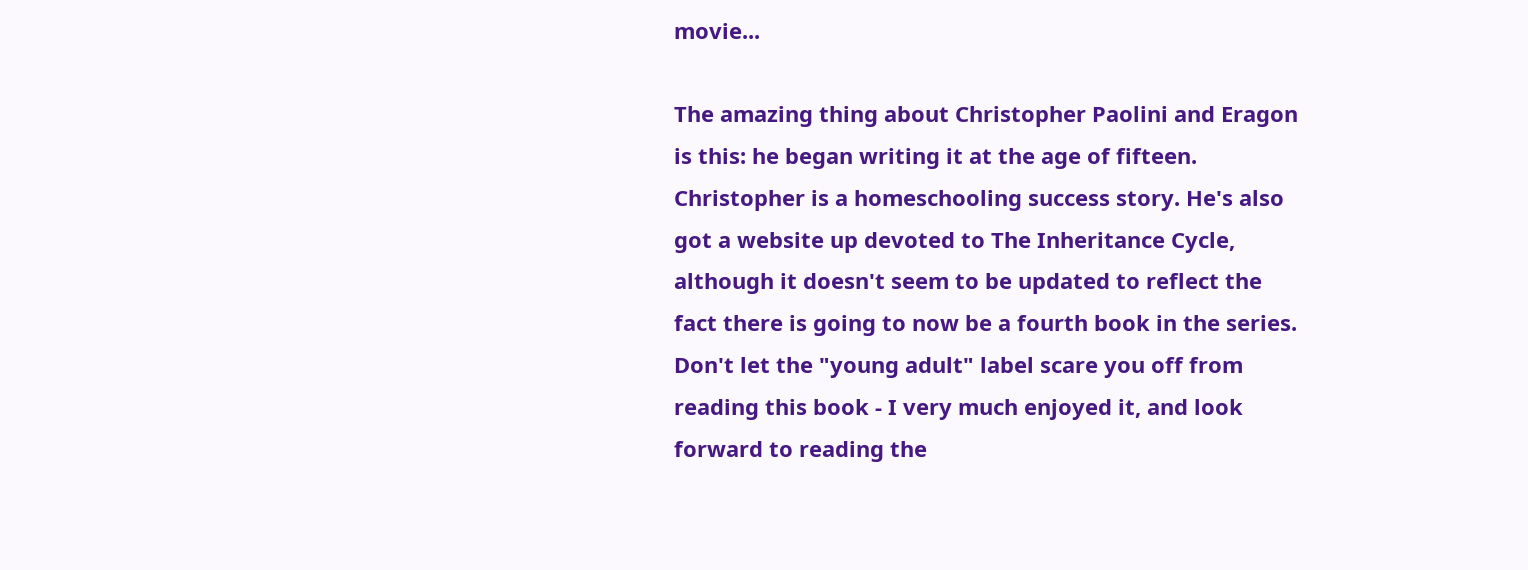movie...

The amazing thing about Christopher Paolini and Eragon is this: he began writing it at the age of fifteen. Christopher is a homeschooling success story. He's also got a website up devoted to The Inheritance Cycle, although it doesn't seem to be updated to reflect the fact there is going to now be a fourth book in the series. Don't let the "young adult" label scare you off from reading this book - I very much enjoyed it, and look forward to reading the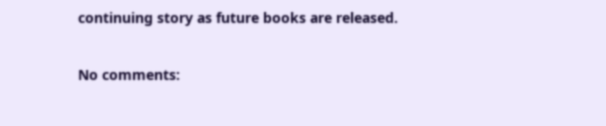continuing story as future books are released.

No comments: